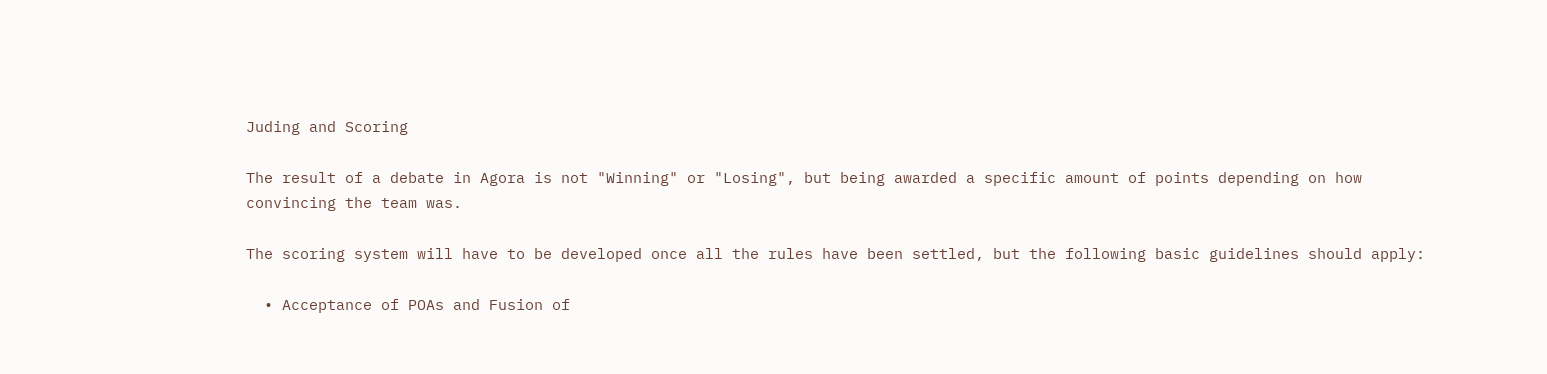Juding and Scoring

The result of a debate in Agora is not "Winning" or "Losing", but being awarded a specific amount of points depending on how convincing the team was.

The scoring system will have to be developed once all the rules have been settled, but the following basic guidelines should apply:

  • Acceptance of POAs and Fusion of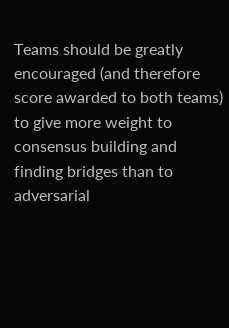Teams should be greatly encouraged (and therefore score awarded to both teams) to give more weight to consensus building and finding bridges than to adversarial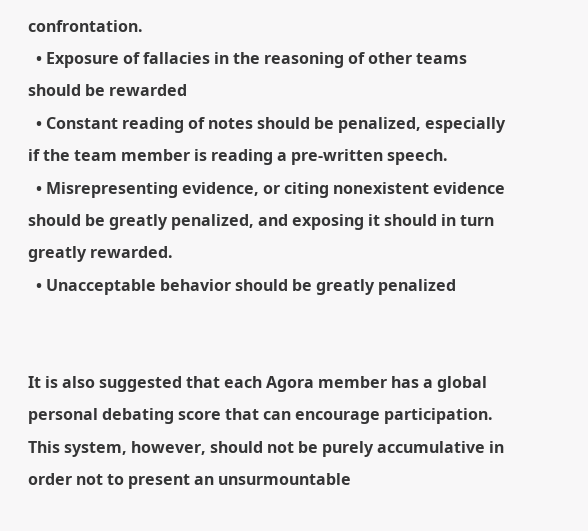confrontation.
  • Exposure of fallacies in the reasoning of other teams should be rewarded
  • Constant reading of notes should be penalized, especially if the team member is reading a pre-written speech.
  • Misrepresenting evidence, or citing nonexistent evidence should be greatly penalized, and exposing it should in turn greatly rewarded.
  • Unacceptable behavior should be greatly penalized


It is also suggested that each Agora member has a global personal debating score that can encourage participation. This system, however, should not be purely accumulative in order not to present an unsurmountable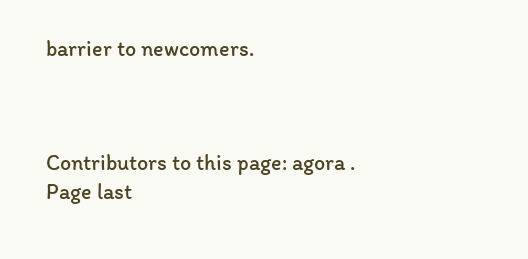barrier to newcomers.



Contributors to this page: agora .
Page last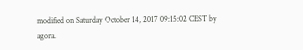modified on Saturday October 14, 2017 09:15:02 CEST by agora.